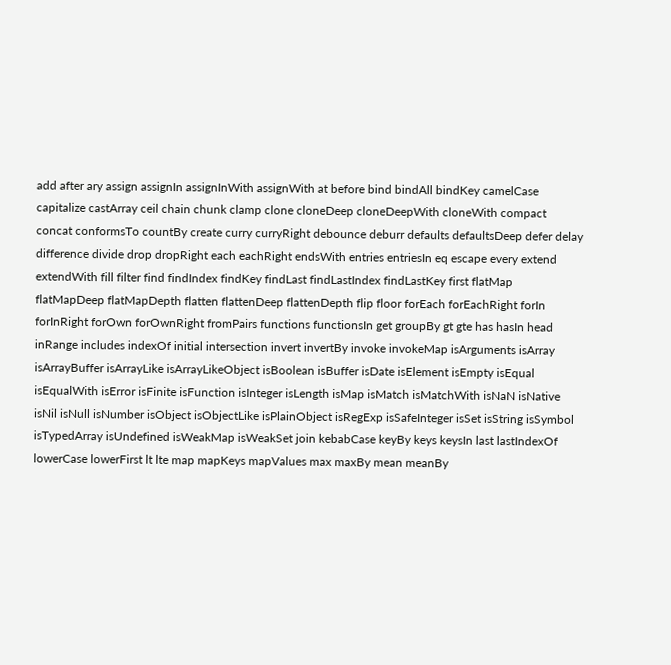add after ary assign assignIn assignInWith assignWith at before bind bindAll bindKey camelCase capitalize castArray ceil chain chunk clamp clone cloneDeep cloneDeepWith cloneWith compact concat conformsTo countBy create curry curryRight debounce deburr defaults defaultsDeep defer delay difference divide drop dropRight each eachRight endsWith entries entriesIn eq escape every extend extendWith fill filter find findIndex findKey findLast findLastIndex findLastKey first flatMap flatMapDeep flatMapDepth flatten flattenDeep flattenDepth flip floor forEach forEachRight forIn forInRight forOwn forOwnRight fromPairs functions functionsIn get groupBy gt gte has hasIn head inRange includes indexOf initial intersection invert invertBy invoke invokeMap isArguments isArray isArrayBuffer isArrayLike isArrayLikeObject isBoolean isBuffer isDate isElement isEmpty isEqual isEqualWith isError isFinite isFunction isInteger isLength isMap isMatch isMatchWith isNaN isNative isNil isNull isNumber isObject isObjectLike isPlainObject isRegExp isSafeInteger isSet isString isSymbol isTypedArray isUndefined isWeakMap isWeakSet join kebabCase keyBy keys keysIn last lastIndexOf lowerCase lowerFirst lt lte map mapKeys mapValues max maxBy mean meanBy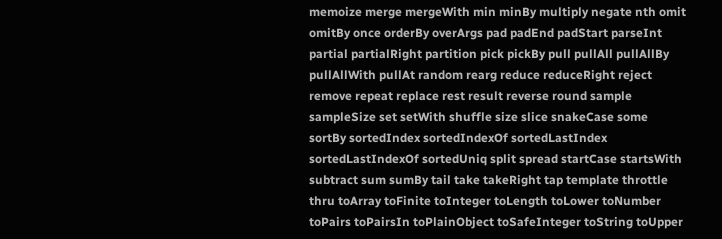memoize merge mergeWith min minBy multiply negate nth omit omitBy once orderBy overArgs pad padEnd padStart parseInt partial partialRight partition pick pickBy pull pullAll pullAllBy pullAllWith pullAt random rearg reduce reduceRight reject remove repeat replace rest result reverse round sample sampleSize set setWith shuffle size slice snakeCase some sortBy sortedIndex sortedIndexOf sortedLastIndex sortedLastIndexOf sortedUniq split spread startCase startsWith subtract sum sumBy tail take takeRight tap template throttle thru toArray toFinite toInteger toLength toLower toNumber toPairs toPairsIn toPlainObject toSafeInteger toString toUpper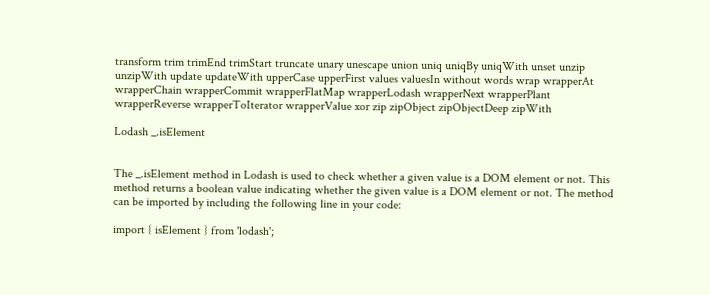transform trim trimEnd trimStart truncate unary unescape union uniq uniqBy uniqWith unset unzip unzipWith update updateWith upperCase upperFirst values valuesIn without words wrap wrapperAt wrapperChain wrapperCommit wrapperFlatMap wrapperLodash wrapperNext wrapperPlant wrapperReverse wrapperToIterator wrapperValue xor zip zipObject zipObjectDeep zipWith

Lodash _.isElement


The _.isElement method in Lodash is used to check whether a given value is a DOM element or not. This method returns a boolean value indicating whether the given value is a DOM element or not. The method can be imported by including the following line in your code:

import { isElement } from 'lodash';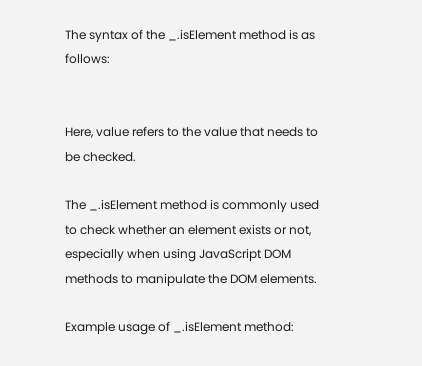The syntax of the _.isElement method is as follows:


Here, value refers to the value that needs to be checked.

The _.isElement method is commonly used to check whether an element exists or not, especially when using JavaScript DOM methods to manipulate the DOM elements.

Example usage of _.isElement method: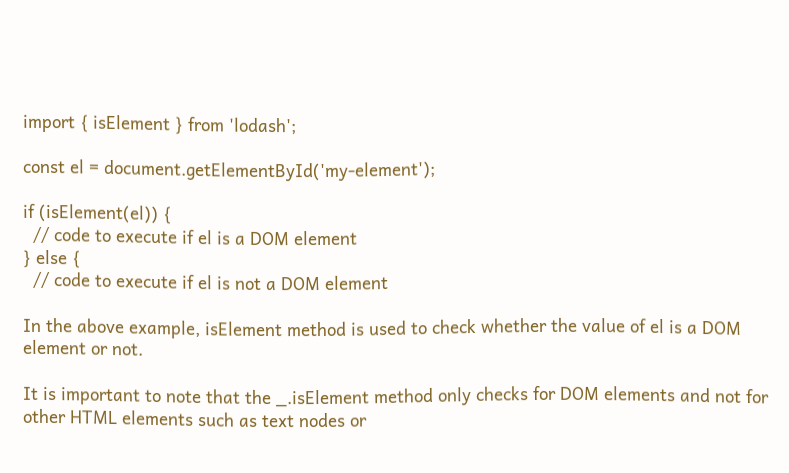import { isElement } from 'lodash';

const el = document.getElementById('my-element');

if (isElement(el)) {
  // code to execute if el is a DOM element
} else {
  // code to execute if el is not a DOM element

In the above example, isElement method is used to check whether the value of el is a DOM element or not.

It is important to note that the _.isElement method only checks for DOM elements and not for other HTML elements such as text nodes or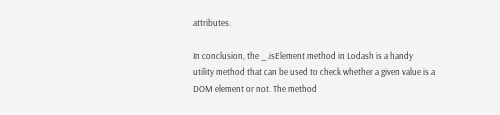attributes.

In conclusion, the _.isElement method in Lodash is a handy utility method that can be used to check whether a given value is a DOM element or not. The method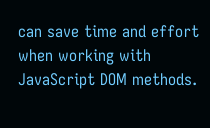can save time and effort when working with JavaScript DOM methods.